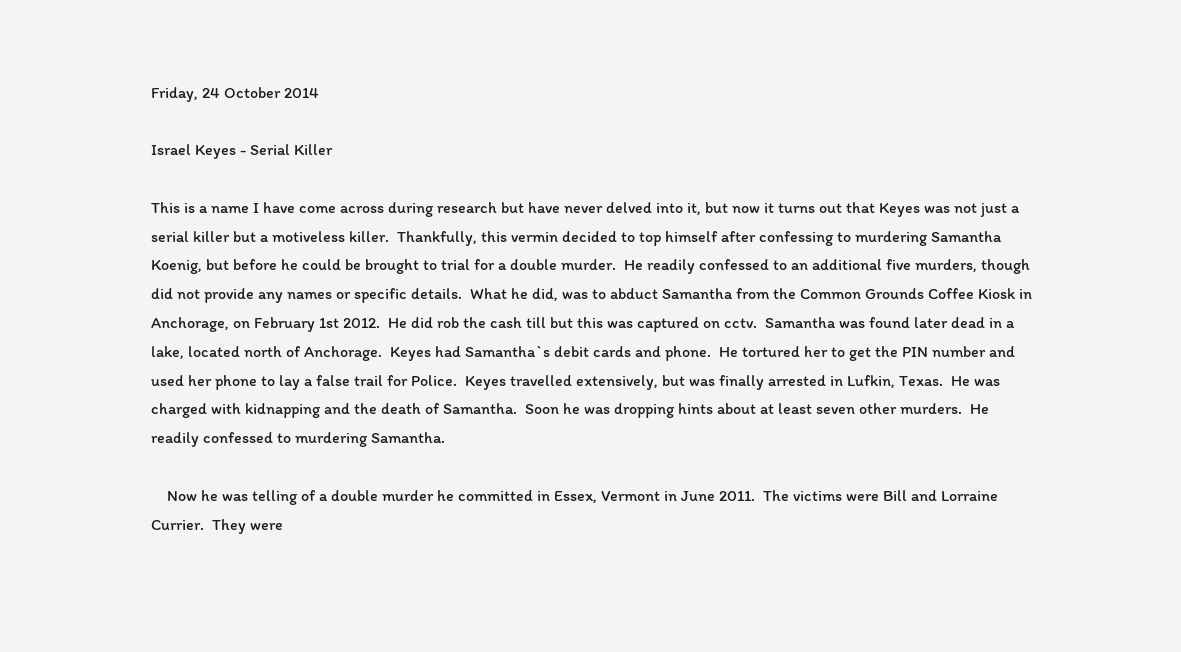Friday, 24 October 2014

Israel Keyes - Serial Killer

This is a name I have come across during research but have never delved into it, but now it turns out that Keyes was not just a serial killer but a motiveless killer.  Thankfully, this vermin decided to top himself after confessing to murdering Samantha Koenig, but before he could be brought to trial for a double murder.  He readily confessed to an additional five murders, though did not provide any names or specific details.  What he did, was to abduct Samantha from the Common Grounds Coffee Kiosk in Anchorage, on February 1st 2012.  He did rob the cash till but this was captured on cctv.  Samantha was found later dead in a lake, located north of Anchorage.  Keyes had Samantha`s debit cards and phone.  He tortured her to get the PIN number and used her phone to lay a false trail for Police.  Keyes travelled extensively, but was finally arrested in Lufkin, Texas.  He was charged with kidnapping and the death of Samantha.  Soon he was dropping hints about at least seven other murders.  He readily confessed to murdering Samantha.

    Now he was telling of a double murder he committed in Essex, Vermont in June 2011.  The victims were Bill and Lorraine Currier.  They were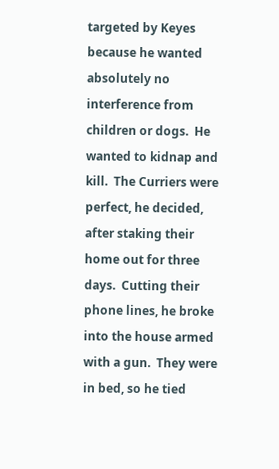targeted by Keyes because he wanted absolutely no interference from children or dogs.  He wanted to kidnap and kill.  The Curriers were perfect, he decided, after staking their home out for three days.  Cutting their phone lines, he broke into the house armed with a gun.  They were in bed, so he tied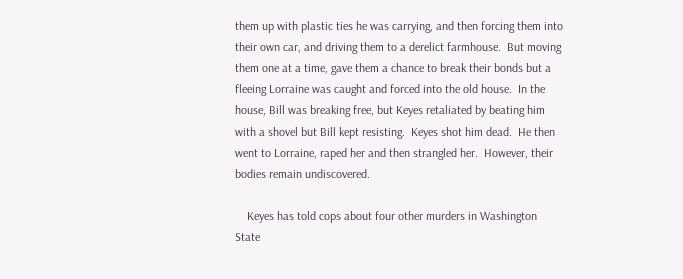them up with plastic ties he was carrying, and then forcing them into their own car, and driving them to a derelict farmhouse.  But moving them one at a time, gave them a chance to break their bonds but a fleeing Lorraine was caught and forced into the old house.  In the house, Bill was breaking free, but Keyes retaliated by beating him with a shovel but Bill kept resisting.  Keyes shot him dead.  He then went to Lorraine, raped her and then strangled her.  However, their bodies remain undiscovered.

    Keyes has told cops about four other murders in Washington State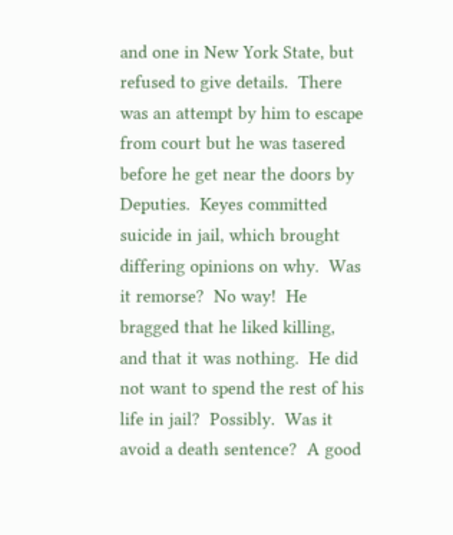and one in New York State, but refused to give details.  There was an attempt by him to escape from court but he was tasered before he get near the doors by Deputies.  Keyes committed suicide in jail, which brought differing opinions on why.  Was it remorse?  No way!  He bragged that he liked killing, and that it was nothing.  He did not want to spend the rest of his life in jail?  Possibly.  Was it avoid a death sentence?  A good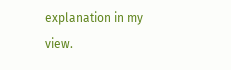explanation in my view.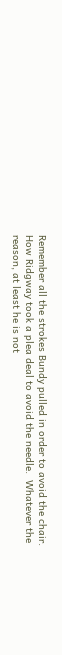Remember all the strokes Bundy pulled in order to avoid the chair.  How Ridgway took a plea deal to avoid the needle.  Whatever the reason, at least he is not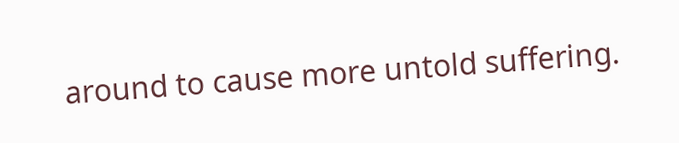around to cause more untold suffering.